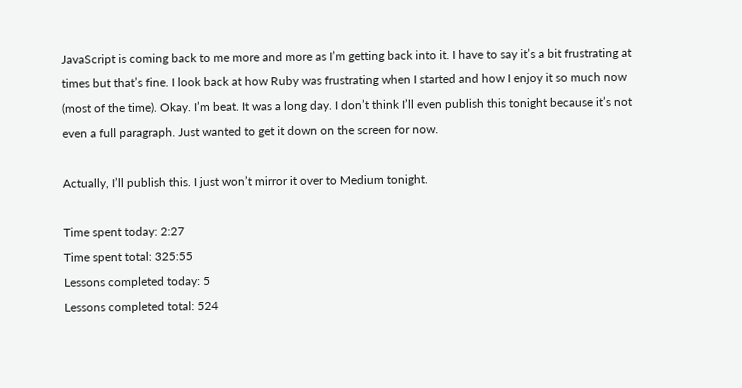JavaScript is coming back to me more and more as I’m getting back into it. I have to say it’s a bit frustrating at times but that’s fine. I look back at how Ruby was frustrating when I started and how I enjoy it so much now (most of the time). Okay. I’m beat. It was a long day. I don’t think I’ll even publish this tonight because it’s not even a full paragraph. Just wanted to get it down on the screen for now.

Actually, I’ll publish this. I just won’t mirror it over to Medium tonight.

Time spent today: 2:27
Time spent total: 325:55
Lessons completed today: 5
Lessons completed total: 524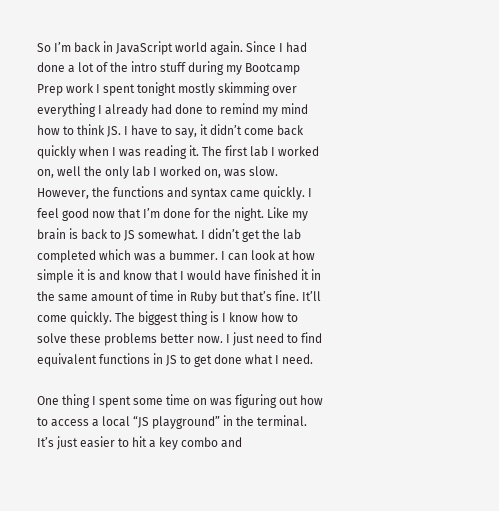So I’m back in JavaScript world again. Since I had done a lot of the intro stuff during my Bootcamp Prep work I spent tonight mostly skimming over everything I already had done to remind my mind how to think JS. I have to say, it didn’t come back quickly when I was reading it. The first lab I worked on, well the only lab I worked on, was slow. However, the functions and syntax came quickly. I feel good now that I’m done for the night. Like my brain is back to JS somewhat. I didn’t get the lab completed which was a bummer. I can look at how simple it is and know that I would have finished it in the same amount of time in Ruby but that’s fine. It’ll come quickly. The biggest thing is I know how to solve these problems better now. I just need to find equivalent functions in JS to get done what I need.

One thing I spent some time on was figuring out how to access a local “JS playground” in the terminal. It’s just easier to hit a key combo and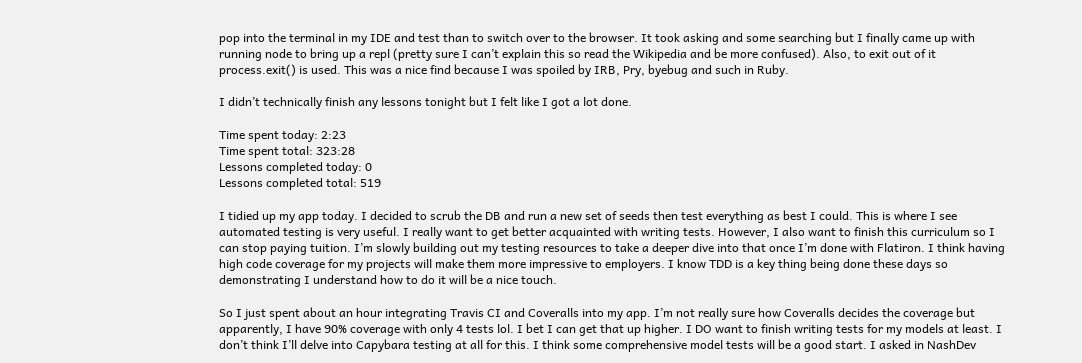pop into the terminal in my IDE and test than to switch over to the browser. It took asking and some searching but I finally came up with running node to bring up a repl (pretty sure I can’t explain this so read the Wikipedia and be more confused). Also, to exit out of it process.exit() is used. This was a nice find because I was spoiled by IRB, Pry, byebug and such in Ruby.

I didn’t technically finish any lessons tonight but I felt like I got a lot done.

Time spent today: 2:23
Time spent total: 323:28
Lessons completed today: 0
Lessons completed total: 519

I tidied up my app today. I decided to scrub the DB and run a new set of seeds then test everything as best I could. This is where I see automated testing is very useful. I really want to get better acquainted with writing tests. However, I also want to finish this curriculum so I can stop paying tuition. I’m slowly building out my testing resources to take a deeper dive into that once I’m done with Flatiron. I think having high code coverage for my projects will make them more impressive to employers. I know TDD is a key thing being done these days so demonstrating I understand how to do it will be a nice touch.

So I just spent about an hour integrating Travis CI and Coveralls into my app. I’m not really sure how Coveralls decides the coverage but apparently, I have 90% coverage with only 4 tests lol. I bet I can get that up higher. I DO want to finish writing tests for my models at least. I don’t think I’ll delve into Capybara testing at all for this. I think some comprehensive model tests will be a good start. I asked in NashDev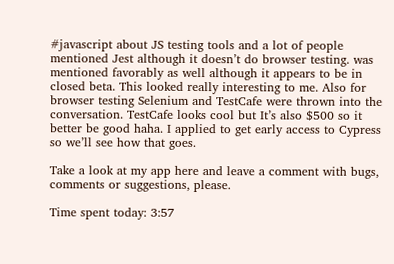#javascript about JS testing tools and a lot of people mentioned Jest although it doesn’t do browser testing. was mentioned favorably as well although it appears to be in closed beta. This looked really interesting to me. Also for browser testing Selenium and TestCafe were thrown into the conversation. TestCafe looks cool but It’s also $500 so it better be good haha. I applied to get early access to Cypress so we’ll see how that goes.

Take a look at my app here and leave a comment with bugs, comments or suggestions, please.

Time spent today: 3:57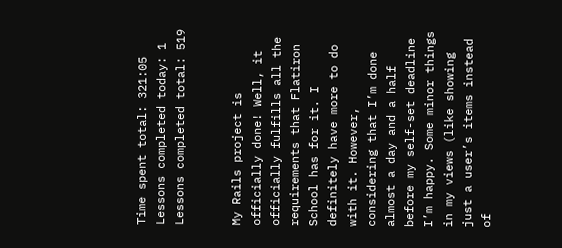Time spent total: 321:05
Lessons completed today: 1
Lessons completed total: 519


My Rails project is officially done! Well, it officially fulfills all the requirements that Flatiron School has for it. I definitely have more to do with it. However, considering that I’m done almost a day and a half before my self-set deadline I’m happy. Some minor things in my views (like showing just a user’s items instead of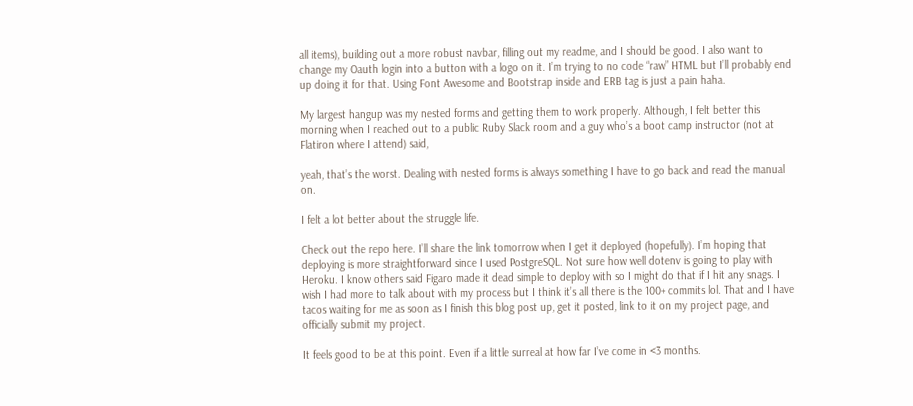all items), building out a more robust navbar, filling out my readme, and I should be good. I also want to change my Oauth login into a button with a logo on it. I’m trying to no code “raw” HTML but I’ll probably end up doing it for that. Using Font Awesome and Bootstrap inside and ERB tag is just a pain haha.

My largest hangup was my nested forms and getting them to work properly. Although, I felt better this morning when I reached out to a public Ruby Slack room and a guy who’s a boot camp instructor (not at Flatiron where I attend) said,

yeah, that’s the worst. Dealing with nested forms is always something I have to go back and read the manual on.

I felt a lot better about the struggle life.

Check out the repo here. I’ll share the link tomorrow when I get it deployed (hopefully). I’m hoping that deploying is more straightforward since I used PostgreSQL. Not sure how well dotenv is going to play with Heroku. I know others said Figaro made it dead simple to deploy with so I might do that if I hit any snags. I wish I had more to talk about with my process but I think it’s all there is the 100+ commits lol. That and I have tacos waiting for me as soon as I finish this blog post up, get it posted, link to it on my project page, and officially submit my project.

It feels good to be at this point. Even if a little surreal at how far I’ve come in <3 months.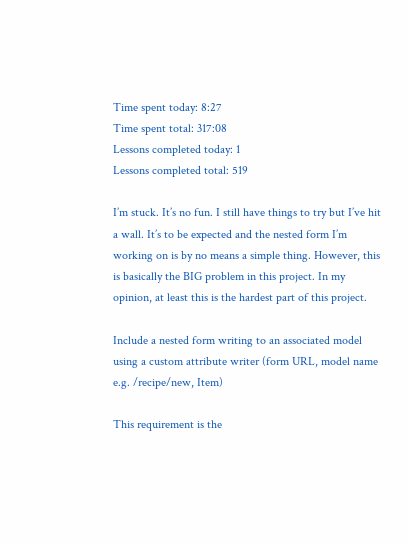Time spent today: 8:27
Time spent total: 317:08
Lessons completed today: 1
Lessons completed total: 519

I’m stuck. It’s no fun. I still have things to try but I’ve hit a wall. It’s to be expected and the nested form I’m working on is by no means a simple thing. However, this is basically the BIG problem in this project. In my opinion, at least this is the hardest part of this project.

Include a nested form writing to an associated model using a custom attribute writer (form URL, model name e.g. /recipe/new, Item)

This requirement is the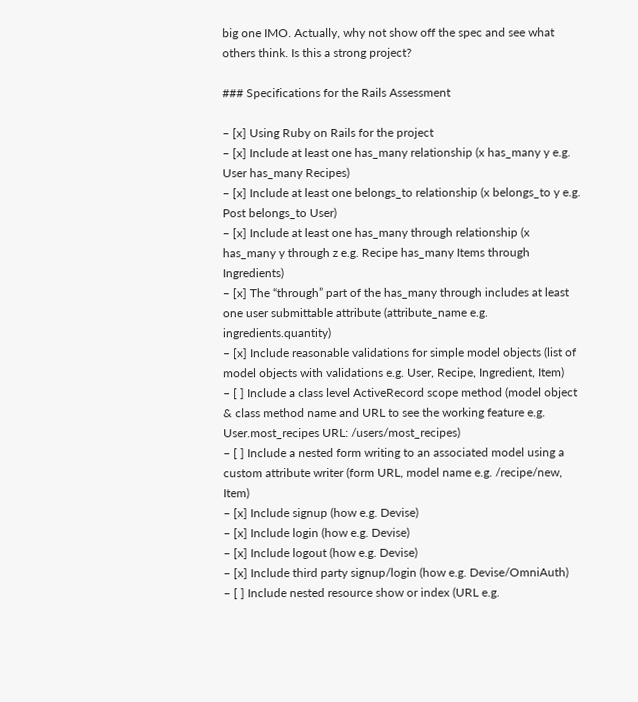big one IMO. Actually, why not show off the spec and see what others think. Is this a strong project?

### Specifications for the Rails Assessment

– [x] Using Ruby on Rails for the project
– [x] Include at least one has_many relationship (x has_many y e.g. User has_many Recipes)
– [x] Include at least one belongs_to relationship (x belongs_to y e.g. Post belongs_to User)
– [x] Include at least one has_many through relationship (x has_many y through z e.g. Recipe has_many Items through Ingredients)
– [x] The “through” part of the has_many through includes at least one user submittable attribute (attribute_name e.g. ingredients.quantity)
– [x] Include reasonable validations for simple model objects (list of model objects with validations e.g. User, Recipe, Ingredient, Item)
– [ ] Include a class level ActiveRecord scope method (model object & class method name and URL to see the working feature e.g. User.most_recipes URL: /users/most_recipes)
– [ ] Include a nested form writing to an associated model using a custom attribute writer (form URL, model name e.g. /recipe/new, Item)
– [x] Include signup (how e.g. Devise)
– [x] Include login (how e.g. Devise)
– [x] Include logout (how e.g. Devise)
– [x] Include third party signup/login (how e.g. Devise/OmniAuth)
– [ ] Include nested resource show or index (URL e.g.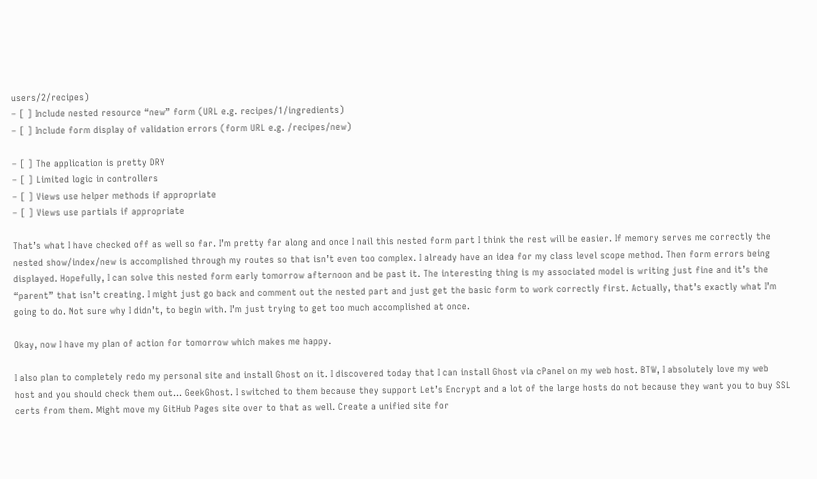users/2/recipes)
– [ ] Include nested resource “new” form (URL e.g. recipes/1/ingredients)
– [ ] Include form display of validation errors (form URL e.g. /recipes/new)

– [ ] The application is pretty DRY
– [ ] Limited logic in controllers
– [ ] Views use helper methods if appropriate
– [ ] Views use partials if appropriate

That’s what I have checked off as well so far. I’m pretty far along and once I nail this nested form part I think the rest will be easier. If memory serves me correctly the nested show/index/new is accomplished through my routes so that isn’t even too complex. I already have an idea for my class level scope method. Then form errors being displayed. Hopefully, I can solve this nested form early tomorrow afternoon and be past it. The interesting thing is my associated model is writing just fine and it’s the “parent” that isn’t creating. I might just go back and comment out the nested part and just get the basic form to work correctly first. Actually, that’s exactly what I’m going to do. Not sure why I didn’t, to begin with. I’m just trying to get too much accomplished at once.

Okay, now I have my plan of action for tomorrow which makes me happy.

I also plan to completely redo my personal site and install Ghost on it. I discovered today that I can install Ghost via cPanel on my web host. BTW, I absolutely love my web host and you should check them out… GeekGhost. I switched to them because they support Let’s Encrypt and a lot of the large hosts do not because they want you to buy SSL certs from them. Might move my GitHub Pages site over to that as well. Create a unified site for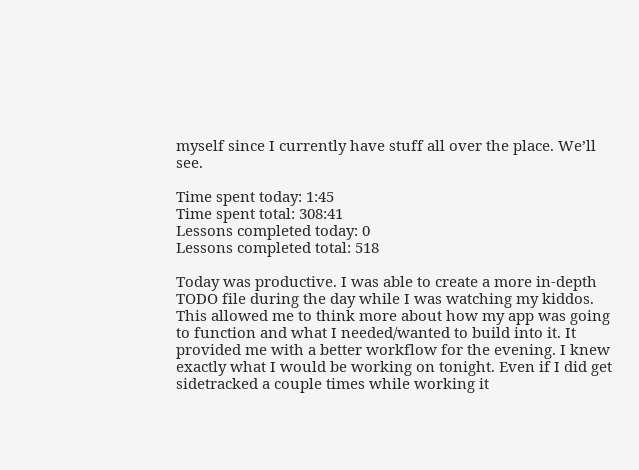myself since I currently have stuff all over the place. We’ll see.

Time spent today: 1:45
Time spent total: 308:41
Lessons completed today: 0
Lessons completed total: 518

Today was productive. I was able to create a more in-depth TODO file during the day while I was watching my kiddos. This allowed me to think more about how my app was going to function and what I needed/wanted to build into it. It provided me with a better workflow for the evening. I knew exactly what I would be working on tonight. Even if I did get sidetracked a couple times while working it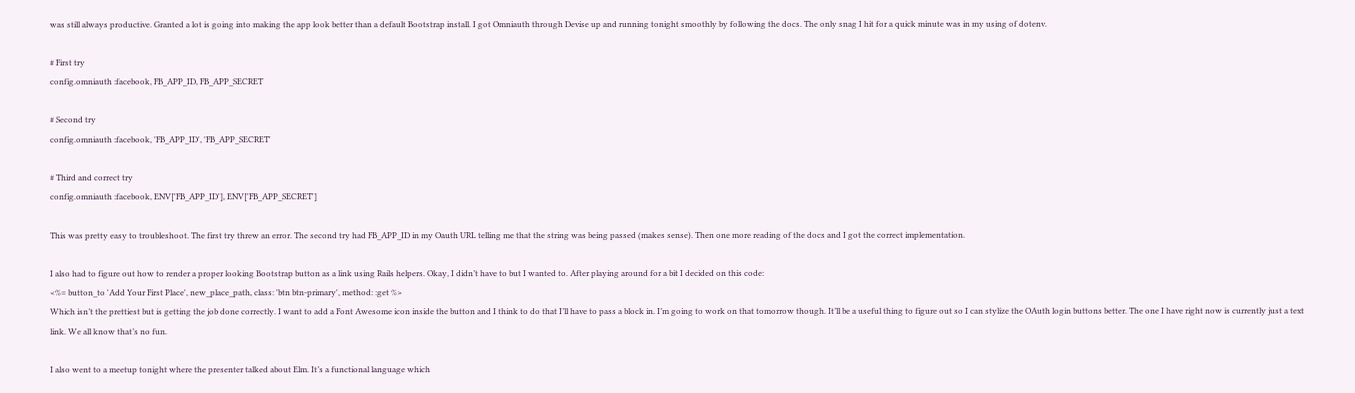was still always productive. Granted a lot is going into making the app look better than a default Bootstrap install. I got Omniauth through Devise up and running tonight smoothly by following the docs. The only snag I hit for a quick minute was in my using of dotenv.

# First try
config.omniauth :facebook, FB_APP_ID, FB_APP_SECRET

# Second try
config.omniauth :facebook, 'FB_APP_ID', 'FB_APP_SECRET'

# Third and correct try
config.omniauth :facebook, ENV['FB_APP_ID'], ENV['FB_APP_SECRET']

This was pretty easy to troubleshoot. The first try threw an error. The second try had FB_APP_ID in my Oauth URL telling me that the string was being passed (makes sense). Then one more reading of the docs and I got the correct implementation.

I also had to figure out how to render a proper looking Bootstrap button as a link using Rails helpers. Okay, I didn’t have to but I wanted to. After playing around for a bit I decided on this code:
<%= button_to 'Add Your First Place', new_place_path, class: 'btn btn-primary', method: :get %>
Which isn’t the prettiest but is getting the job done correctly. I want to add a Font Awesome icon inside the button and I think to do that I’ll have to pass a block in. I’m going to work on that tomorrow though. It’ll be a useful thing to figure out so I can stylize the OAuth login buttons better. The one I have right now is currently just a text link. We all know that’s no fun.

I also went to a meetup tonight where the presenter talked about Elm. It’s a functional language which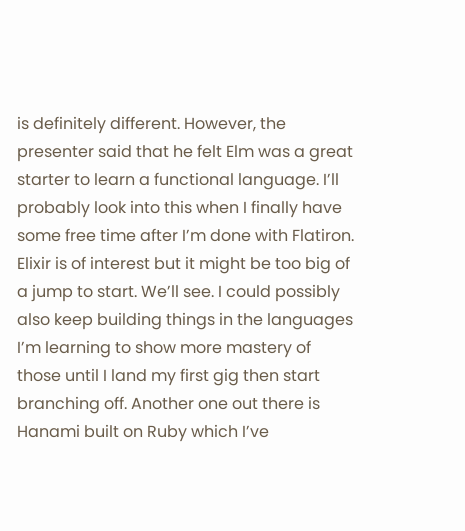is definitely different. However, the presenter said that he felt Elm was a great starter to learn a functional language. I’ll probably look into this when I finally have some free time after I’m done with Flatiron. Elixir is of interest but it might be too big of a jump to start. We’ll see. I could possibly also keep building things in the languages I’m learning to show more mastery of those until I land my first gig then start branching off. Another one out there is Hanami built on Ruby which I’ve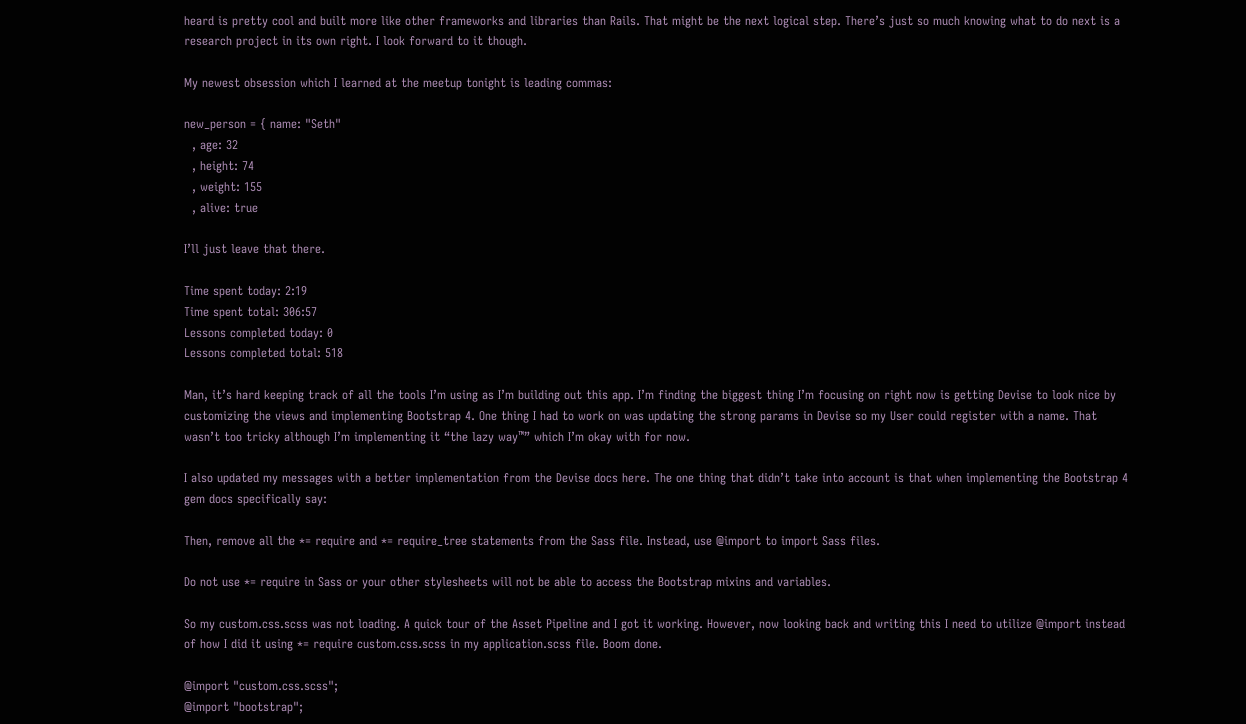heard is pretty cool and built more like other frameworks and libraries than Rails. That might be the next logical step. There’s just so much knowing what to do next is a research project in its own right. I look forward to it though.

My newest obsession which I learned at the meetup tonight is leading commas:

new_person = { name: "Seth"
  , age: 32
  , height: 74
  , weight: 155
  , alive: true

I’ll just leave that there.

Time spent today: 2:19
Time spent total: 306:57
Lessons completed today: 0
Lessons completed total: 518

Man, it’s hard keeping track of all the tools I’m using as I’m building out this app. I’m finding the biggest thing I’m focusing on right now is getting Devise to look nice by customizing the views and implementing Bootstrap 4. One thing I had to work on was updating the strong params in Devise so my User could register with a name. That wasn’t too tricky although I’m implementing it “the lazy way™” which I’m okay with for now.

I also updated my messages with a better implementation from the Devise docs here. The one thing that didn’t take into account is that when implementing the Bootstrap 4 gem docs specifically say:

Then, remove all the *= require and *= require_tree statements from the Sass file. Instead, use @import to import Sass files.

Do not use *= require in Sass or your other stylesheets will not be able to access the Bootstrap mixins and variables.

So my custom.css.scss was not loading. A quick tour of the Asset Pipeline and I got it working. However, now looking back and writing this I need to utilize @import instead of how I did it using *= require custom.css.scss in my application.scss file. Boom done.

@import "custom.css.scss";
@import "bootstrap";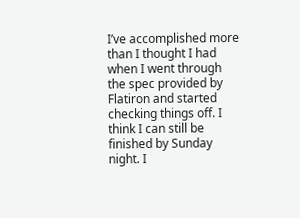I’ve accomplished more than I thought I had when I went through the spec provided by Flatiron and started checking things off. I think I can still be finished by Sunday night. I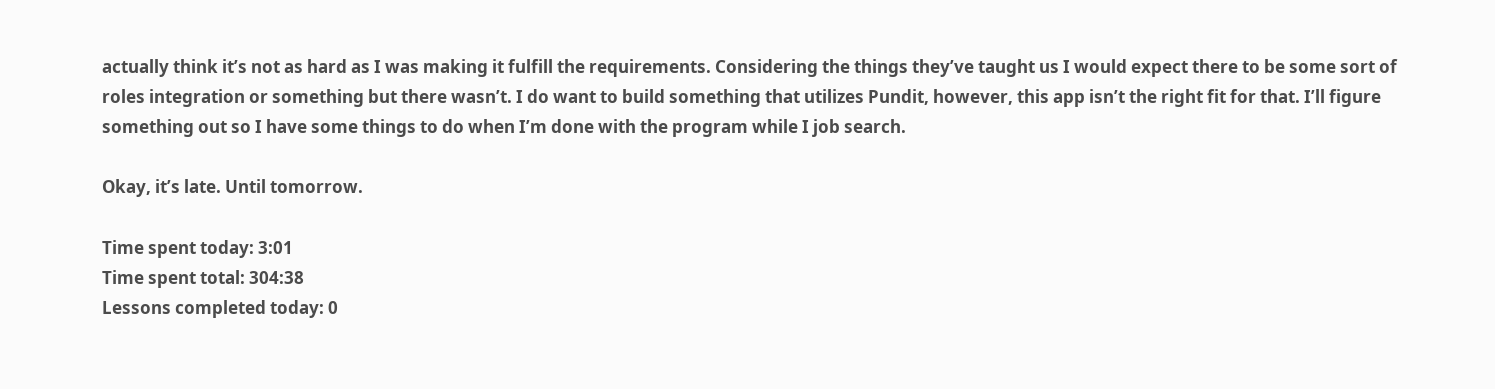actually think it’s not as hard as I was making it fulfill the requirements. Considering the things they’ve taught us I would expect there to be some sort of roles integration or something but there wasn’t. I do want to build something that utilizes Pundit, however, this app isn’t the right fit for that. I’ll figure something out so I have some things to do when I’m done with the program while I job search.

Okay, it’s late. Until tomorrow.

Time spent today: 3:01
Time spent total: 304:38
Lessons completed today: 0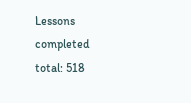Lessons completed total: 518